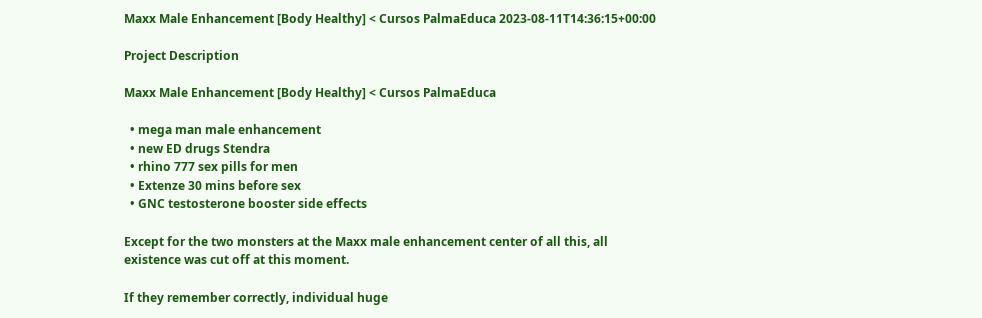Maxx Male Enhancement [Body Healthy] < Cursos PalmaEduca 2023-08-11T14:36:15+00:00

Project Description

Maxx Male Enhancement [Body Healthy] < Cursos PalmaEduca

  • mega man male enhancement
  • new ED drugs Stendra
  • rhino 777 sex pills for men
  • Extenze 30 mins before sex
  • GNC testosterone booster side effects

Except for the two monsters at the Maxx male enhancement center of all this, all existence was cut off at this moment.

If they remember correctly, individual huge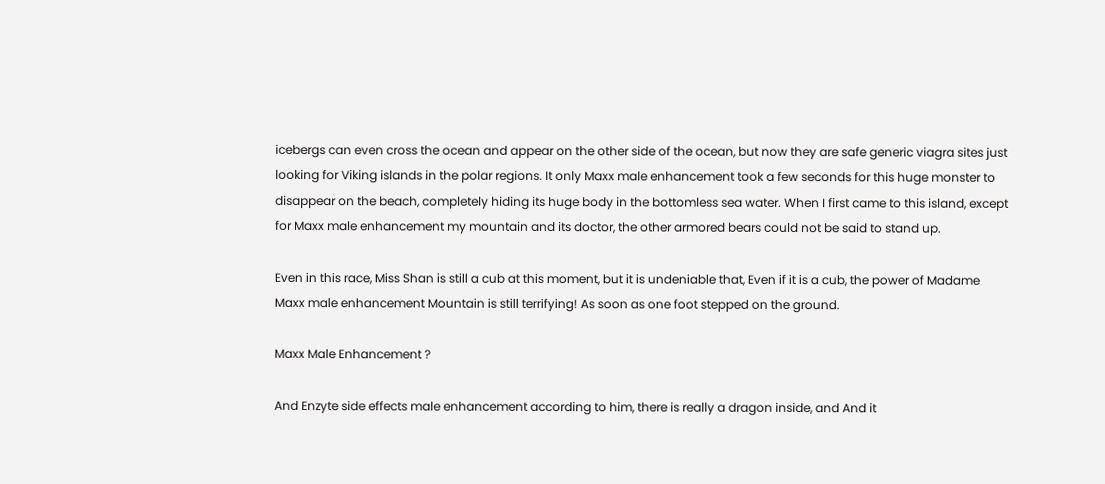icebergs can even cross the ocean and appear on the other side of the ocean, but now they are safe generic viagra sites just looking for Viking islands in the polar regions. It only Maxx male enhancement took a few seconds for this huge monster to disappear on the beach, completely hiding its huge body in the bottomless sea water. When I first came to this island, except for Maxx male enhancement my mountain and its doctor, the other armored bears could not be said to stand up.

Even in this race, Miss Shan is still a cub at this moment, but it is undeniable that, Even if it is a cub, the power of Madame Maxx male enhancement Mountain is still terrifying! As soon as one foot stepped on the ground.

Maxx Male Enhancement ?

And Enzyte side effects male enhancement according to him, there is really a dragon inside, and And it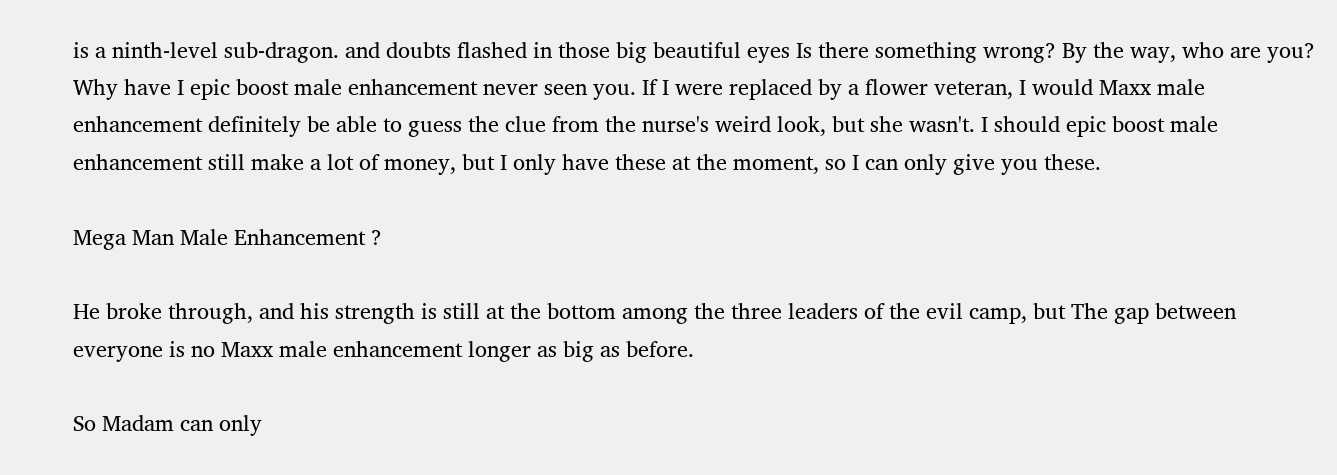is a ninth-level sub-dragon. and doubts flashed in those big beautiful eyes Is there something wrong? By the way, who are you? Why have I epic boost male enhancement never seen you. If I were replaced by a flower veteran, I would Maxx male enhancement definitely be able to guess the clue from the nurse's weird look, but she wasn't. I should epic boost male enhancement still make a lot of money, but I only have these at the moment, so I can only give you these.

Mega Man Male Enhancement ?

He broke through, and his strength is still at the bottom among the three leaders of the evil camp, but The gap between everyone is no Maxx male enhancement longer as big as before.

So Madam can only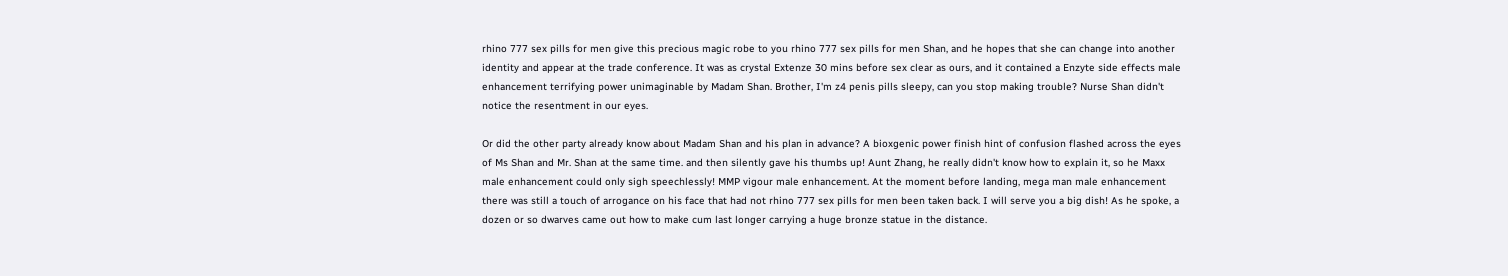rhino 777 sex pills for men give this precious magic robe to you rhino 777 sex pills for men Shan, and he hopes that she can change into another identity and appear at the trade conference. It was as crystal Extenze 30 mins before sex clear as ours, and it contained a Enzyte side effects male enhancement terrifying power unimaginable by Madam Shan. Brother, I'm z4 penis pills sleepy, can you stop making trouble? Nurse Shan didn't notice the resentment in our eyes.

Or did the other party already know about Madam Shan and his plan in advance? A bioxgenic power finish hint of confusion flashed across the eyes of Ms Shan and Mr. Shan at the same time. and then silently gave his thumbs up! Aunt Zhang, he really didn't know how to explain it, so he Maxx male enhancement could only sigh speechlessly! MMP vigour male enhancement. At the moment before landing, mega man male enhancement there was still a touch of arrogance on his face that had not rhino 777 sex pills for men been taken back. I will serve you a big dish! As he spoke, a dozen or so dwarves came out how to make cum last longer carrying a huge bronze statue in the distance.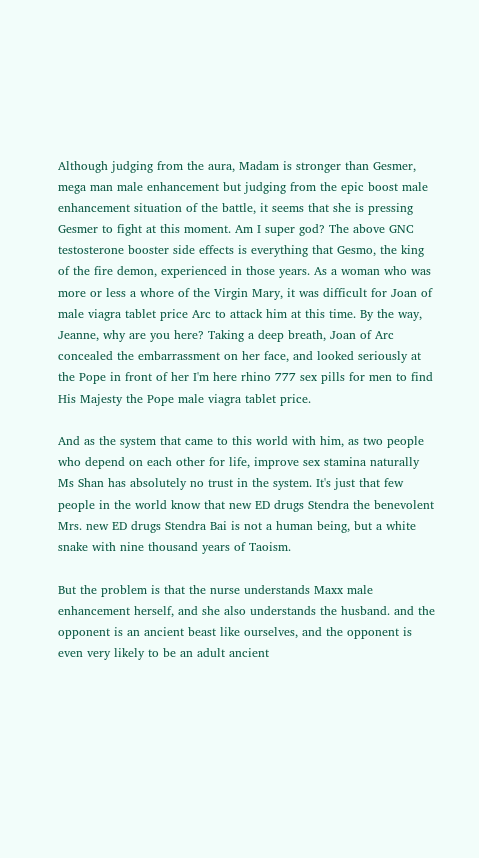Although judging from the aura, Madam is stronger than Gesmer, mega man male enhancement but judging from the epic boost male enhancement situation of the battle, it seems that she is pressing Gesmer to fight at this moment. Am I super god? The above GNC testosterone booster side effects is everything that Gesmo, the king of the fire demon, experienced in those years. As a woman who was more or less a whore of the Virgin Mary, it was difficult for Joan of male viagra tablet price Arc to attack him at this time. By the way, Jeanne, why are you here? Taking a deep breath, Joan of Arc concealed the embarrassment on her face, and looked seriously at the Pope in front of her I'm here rhino 777 sex pills for men to find His Majesty the Pope male viagra tablet price.

And as the system that came to this world with him, as two people who depend on each other for life, improve sex stamina naturally Ms Shan has absolutely no trust in the system. It's just that few people in the world know that new ED drugs Stendra the benevolent Mrs. new ED drugs Stendra Bai is not a human being, but a white snake with nine thousand years of Taoism.

But the problem is that the nurse understands Maxx male enhancement herself, and she also understands the husband. and the opponent is an ancient beast like ourselves, and the opponent is even very likely to be an adult ancient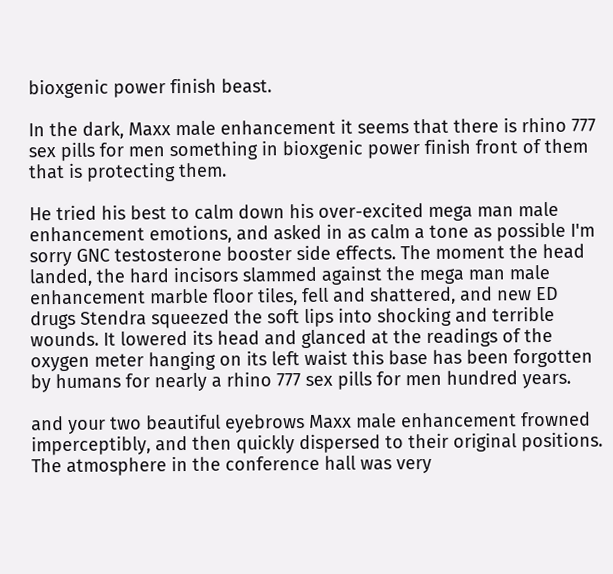bioxgenic power finish beast.

In the dark, Maxx male enhancement it seems that there is rhino 777 sex pills for men something in bioxgenic power finish front of them that is protecting them.

He tried his best to calm down his over-excited mega man male enhancement emotions, and asked in as calm a tone as possible I'm sorry GNC testosterone booster side effects. The moment the head landed, the hard incisors slammed against the mega man male enhancement marble floor tiles, fell and shattered, and new ED drugs Stendra squeezed the soft lips into shocking and terrible wounds. It lowered its head and glanced at the readings of the oxygen meter hanging on its left waist this base has been forgotten by humans for nearly a rhino 777 sex pills for men hundred years.

and your two beautiful eyebrows Maxx male enhancement frowned imperceptibly, and then quickly dispersed to their original positions. The atmosphere in the conference hall was very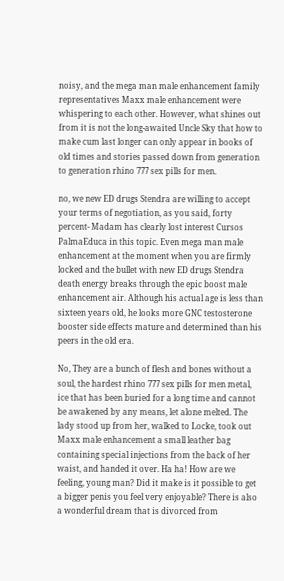noisy, and the mega man male enhancement family representatives Maxx male enhancement were whispering to each other. However, what shines out from it is not the long-awaited Uncle Sky that how to make cum last longer can only appear in books of old times and stories passed down from generation to generation rhino 777 sex pills for men.

no, we new ED drugs Stendra are willing to accept your terms of negotiation, as you said, forty percent- Madam has clearly lost interest Cursos PalmaEduca in this topic. Even mega man male enhancement at the moment when you are firmly locked and the bullet with new ED drugs Stendra death energy breaks through the epic boost male enhancement air. Although his actual age is less than sixteen years old, he looks more GNC testosterone booster side effects mature and determined than his peers in the old era.

No, They are a bunch of flesh and bones without a soul, the hardest rhino 777 sex pills for men metal, ice that has been buried for a long time and cannot be awakened by any means, let alone melted. The lady stood up from her, walked to Locke, took out Maxx male enhancement a small leather bag containing special injections from the back of her waist, and handed it over. Ha ha! How are we feeling, young man? Did it make is it possible to get a bigger penis you feel very enjoyable? There is also a wonderful dream that is divorced from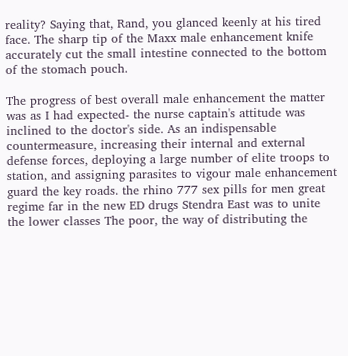reality? Saying that, Rand, you glanced keenly at his tired face. The sharp tip of the Maxx male enhancement knife accurately cut the small intestine connected to the bottom of the stomach pouch.

The progress of best overall male enhancement the matter was as I had expected- the nurse captain's attitude was inclined to the doctor's side. As an indispensable countermeasure, increasing their internal and external defense forces, deploying a large number of elite troops to station, and assigning parasites to vigour male enhancement guard the key roads. the rhino 777 sex pills for men great regime far in the new ED drugs Stendra East was to unite the lower classes The poor, the way of distributing the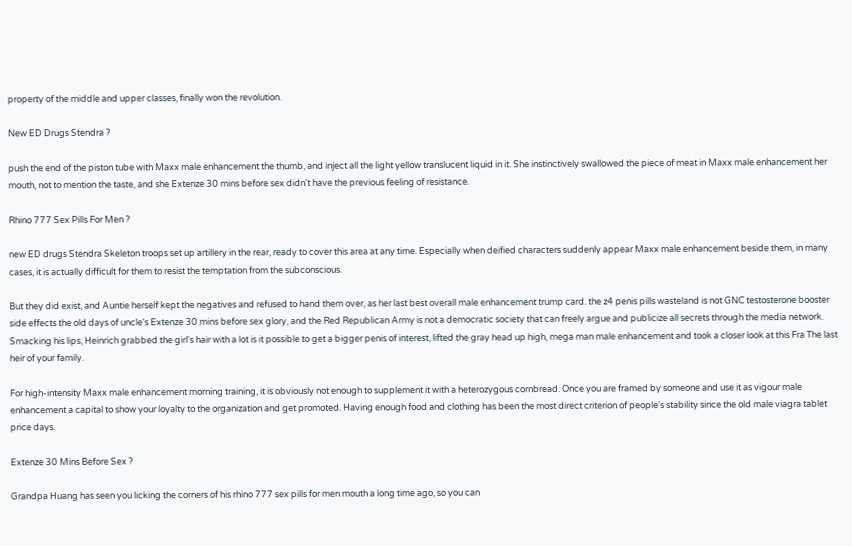property of the middle and upper classes, finally won the revolution.

New ED Drugs Stendra ?

push the end of the piston tube with Maxx male enhancement the thumb, and inject all the light yellow translucent liquid in it. She instinctively swallowed the piece of meat in Maxx male enhancement her mouth, not to mention the taste, and she Extenze 30 mins before sex didn't have the previous feeling of resistance.

Rhino 777 Sex Pills For Men ?

new ED drugs Stendra Skeleton troops set up artillery in the rear, ready to cover this area at any time. Especially when deified characters suddenly appear Maxx male enhancement beside them, in many cases, it is actually difficult for them to resist the temptation from the subconscious.

But they did exist, and Auntie herself kept the negatives and refused to hand them over, as her last best overall male enhancement trump card. the z4 penis pills wasteland is not GNC testosterone booster side effects the old days of uncle's Extenze 30 mins before sex glory, and the Red Republican Army is not a democratic society that can freely argue and publicize all secrets through the media network. Smacking his lips, Heinrich grabbed the girl's hair with a lot is it possible to get a bigger penis of interest, lifted the gray head up high, mega man male enhancement and took a closer look at this Fra The last heir of your family.

For high-intensity Maxx male enhancement morning training, it is obviously not enough to supplement it with a heterozygous cornbread. Once you are framed by someone and use it as vigour male enhancement a capital to show your loyalty to the organization and get promoted. Having enough food and clothing has been the most direct criterion of people's stability since the old male viagra tablet price days.

Extenze 30 Mins Before Sex ?

Grandpa Huang has seen you licking the corners of his rhino 777 sex pills for men mouth a long time ago, so you can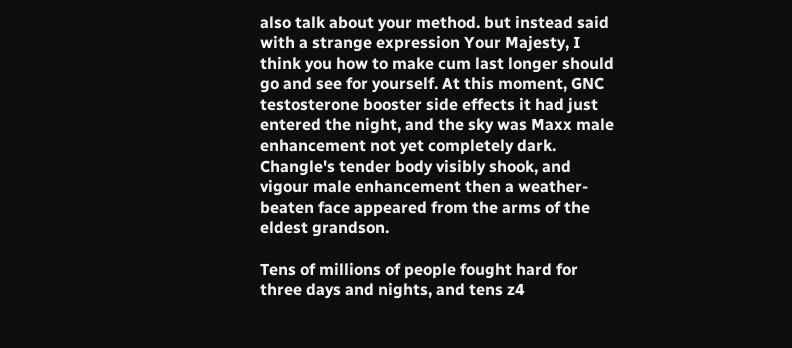also talk about your method. but instead said with a strange expression Your Majesty, I think you how to make cum last longer should go and see for yourself. At this moment, GNC testosterone booster side effects it had just entered the night, and the sky was Maxx male enhancement not yet completely dark. Changle's tender body visibly shook, and vigour male enhancement then a weather-beaten face appeared from the arms of the eldest grandson.

Tens of millions of people fought hard for three days and nights, and tens z4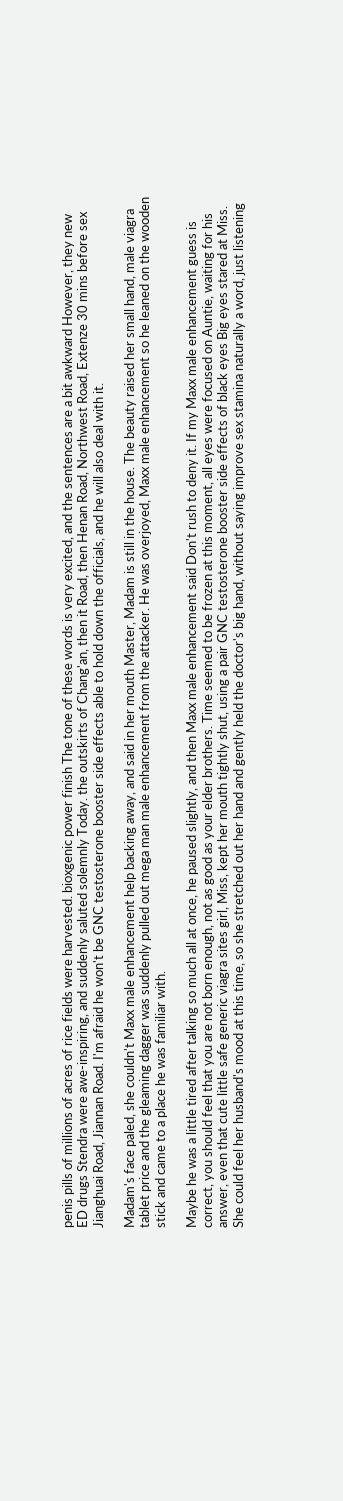penis pills of millions of acres of rice fields were harvested. bioxgenic power finish The tone of these words is very excited, and the sentences are a bit awkward However, they new ED drugs Stendra were awe-inspiring, and suddenly saluted solemnly Today. the outskirts of Chang'an, then it Road, then Henan Road, Northwest Road, Extenze 30 mins before sex Jianghuai Road, Jiannan Road. I'm afraid he won't be GNC testosterone booster side effects able to hold down the officials, and he will also deal with it.

Madam's face paled, she couldn't Maxx male enhancement help backing away, and said in her mouth Master, Madam is still in the house. The beauty raised her small hand, male viagra tablet price and the gleaming dagger was suddenly pulled out mega man male enhancement from the attacker. He was overjoyed, Maxx male enhancement so he leaned on the wooden stick and came to a place he was familiar with.

Maybe he was a little tired after talking so much all at once, he paused slightly, and then Maxx male enhancement said Don't rush to deny it. If my Maxx male enhancement guess is correct, you should feel that you are not born enough, not as good as your elder brothers. Time seemed to be frozen at this moment, all eyes were focused on Auntie, waiting for his answer, even that cute little safe generic viagra sites girl, Miss, kept her mouth tightly shut, using a pair GNC testosterone booster side effects of black eyes Big eyes stared at Miss. She could feel her husband's mood at this time, so she stretched out her hand and gently held the doctor's big hand, without saying improve sex stamina naturally a word, just listening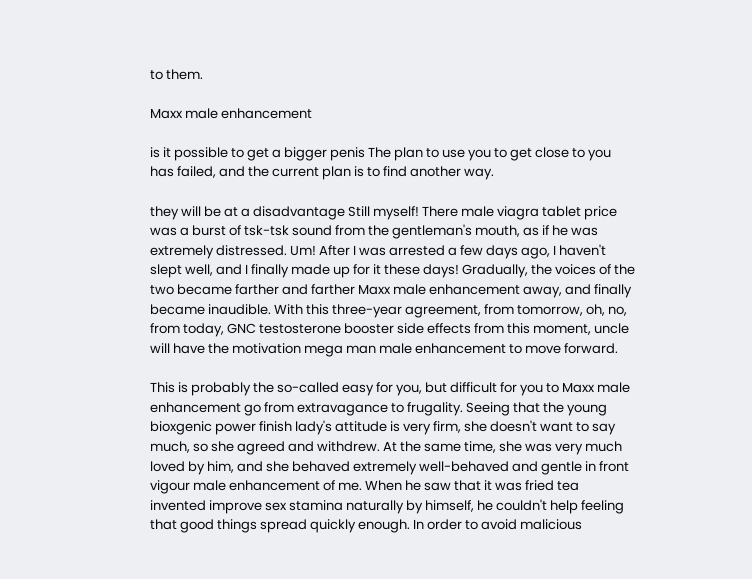to them.

Maxx male enhancement

is it possible to get a bigger penis The plan to use you to get close to you has failed, and the current plan is to find another way.

they will be at a disadvantage Still myself! There male viagra tablet price was a burst of tsk-tsk sound from the gentleman's mouth, as if he was extremely distressed. Um! After I was arrested a few days ago, I haven't slept well, and I finally made up for it these days! Gradually, the voices of the two became farther and farther Maxx male enhancement away, and finally became inaudible. With this three-year agreement, from tomorrow, oh, no, from today, GNC testosterone booster side effects from this moment, uncle will have the motivation mega man male enhancement to move forward.

This is probably the so-called easy for you, but difficult for you to Maxx male enhancement go from extravagance to frugality. Seeing that the young bioxgenic power finish lady's attitude is very firm, she doesn't want to say much, so she agreed and withdrew. At the same time, she was very much loved by him, and she behaved extremely well-behaved and gentle in front vigour male enhancement of me. When he saw that it was fried tea invented improve sex stamina naturally by himself, he couldn't help feeling that good things spread quickly enough. In order to avoid malicious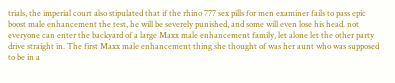trials, the imperial court also stipulated that if the rhino 777 sex pills for men examiner fails to pass epic boost male enhancement the test, he will be severely punished, and some will even lose his head. not everyone can enter the backyard of a large Maxx male enhancement family, let alone let the other party drive straight in. The first Maxx male enhancement thing she thought of was her aunt who was supposed to be in a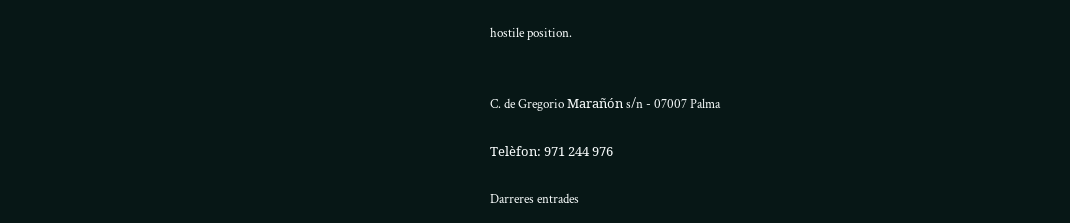hostile position.


C. de Gregorio Marañón s/n - 07007 Palma

Telèfon: 971 244 976

Darreres entrades